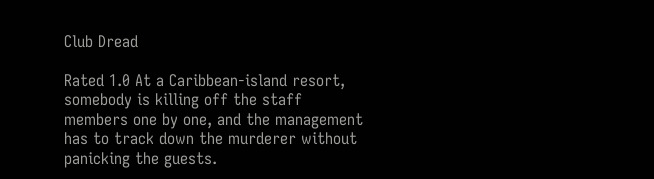Club Dread

Rated 1.0 At a Caribbean-island resort, somebody is killing off the staff members one by one, and the management has to track down the murderer without panicking the guests.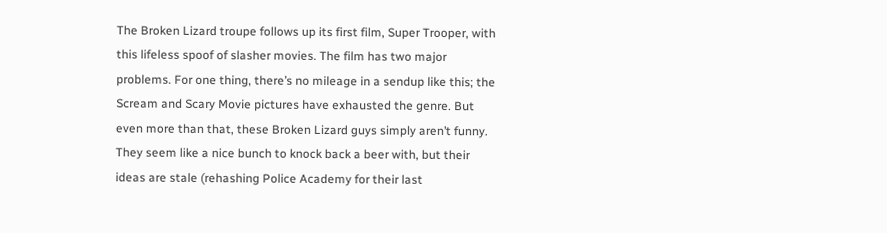The Broken Lizard troupe follows up its first film, Super Trooper, with this lifeless spoof of slasher movies. The film has two major problems. For one thing, there’s no mileage in a sendup like this; the Scream and Scary Movie pictures have exhausted the genre. But even more than that, these Broken Lizard guys simply aren’t funny. They seem like a nice bunch to knock back a beer with, but their ideas are stale (rehashing Police Academy for their last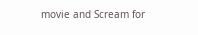movie and Scream for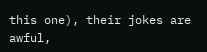this one), their jokes are awful,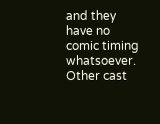and they have no comic timing whatsoever. Other cast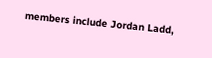members include Jordan Ladd,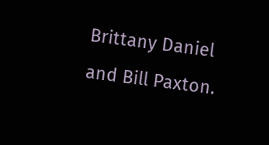Brittany Daniel and Bill Paxton.